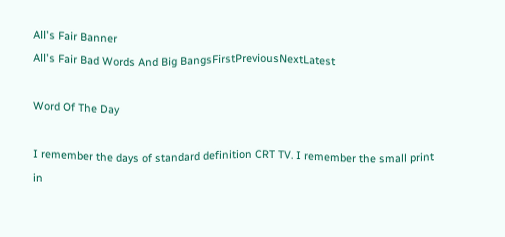All's Fair Banner
All's Fair Bad Words And Big BangsFirstPreviousNextLatest

Word Of The Day

I remember the days of standard definition CRT TV. I remember the small print in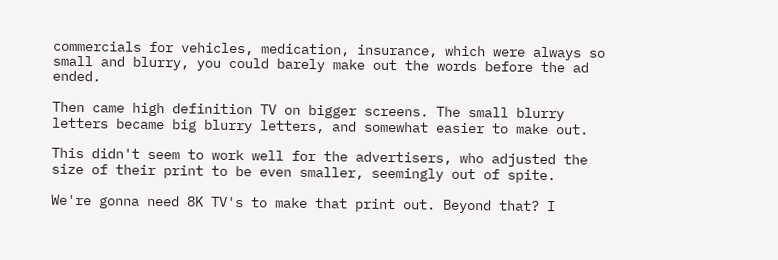commercials for vehicles, medication, insurance, which were always so small and blurry, you could barely make out the words before the ad ended.

Then came high definition TV on bigger screens. The small blurry letters became big blurry letters, and somewhat easier to make out.

This didn't seem to work well for the advertisers, who adjusted the size of their print to be even smaller, seemingly out of spite.

We're gonna need 8K TV's to make that print out. Beyond that? I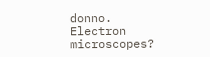donno. Electron microscopes?